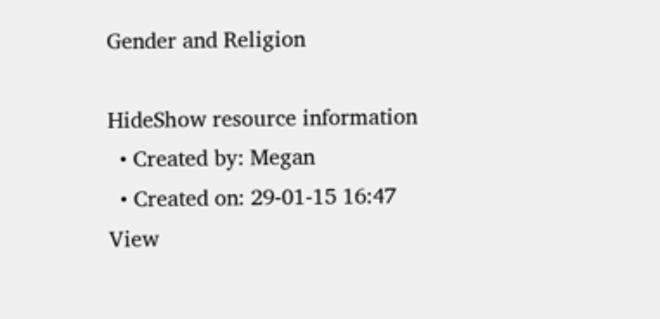Gender and Religion

HideShow resource information
  • Created by: Megan
  • Created on: 29-01-15 16:47
View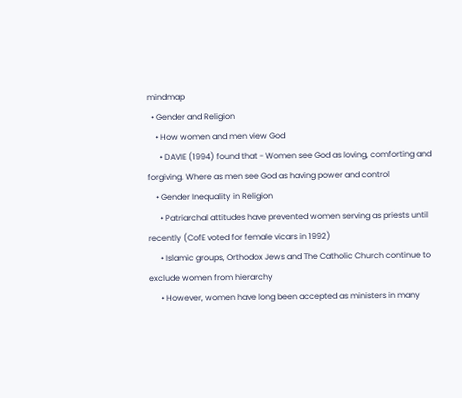mindmap
  • Gender and Religion
    • How women and men view God
      • DAVIE (1994) found that - Women see God as loving, comforting and forgiving. Where as men see God as having power and control
    • Gender Inequality in Religion
      • Patriarchal attitudes have prevented women serving as priests until recently (CofE voted for female vicars in 1992)
      • Islamic groups, Orthodox Jews and The Catholic Church continue to exclude women from hierarchy
      • However, women have long been accepted as ministers in many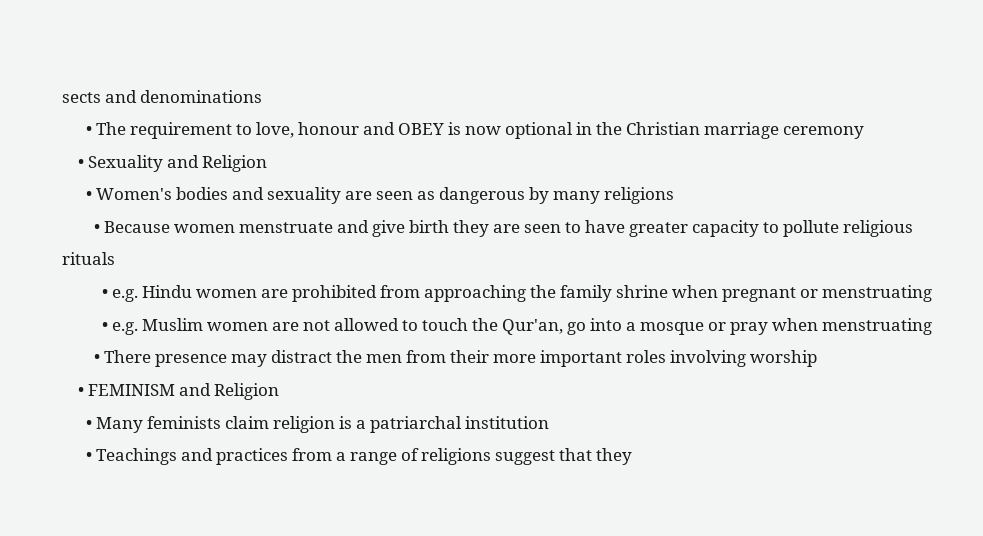sects and denominations
      • The requirement to love, honour and OBEY is now optional in the Christian marriage ceremony
    • Sexuality and Religion
      • Women's bodies and sexuality are seen as dangerous by many religions
        • Because women menstruate and give birth they are seen to have greater capacity to pollute religious rituals
          • e.g. Hindu women are prohibited from approaching the family shrine when pregnant or menstruating
          • e.g. Muslim women are not allowed to touch the Qur'an, go into a mosque or pray when menstruating
        • There presence may distract the men from their more important roles involving worship
    • FEMINISM and Religion
      • Many feminists claim religion is a patriarchal institution
      • Teachings and practices from a range of religions suggest that they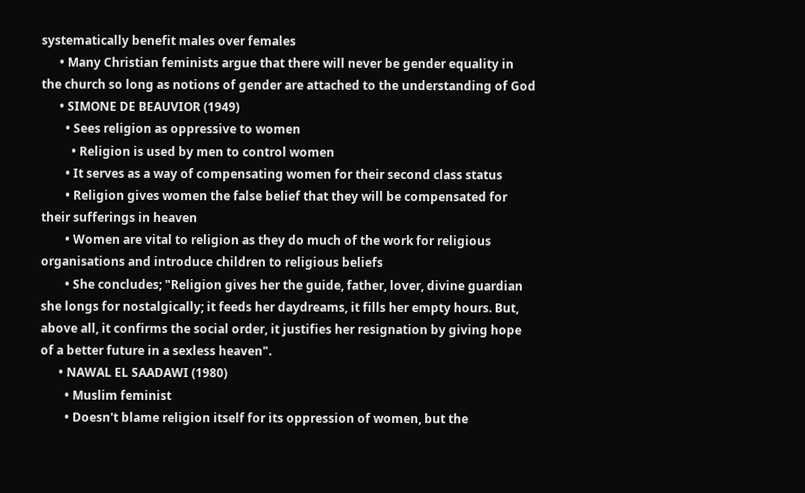systematically benefit males over females
      • Many Christian feminists argue that there will never be gender equality in the church so long as notions of gender are attached to the understanding of God
      • SIMONE DE BEAUVIOR (1949)
        • Sees religion as oppressive to women
          • Religion is used by men to control women
        • It serves as a way of compensating women for their second class status
        • Religion gives women the false belief that they will be compensated for their sufferings in heaven
        • Women are vital to religion as they do much of the work for religious organisations and introduce children to religious beliefs
        • She concludes; "Religion gives her the guide, father, lover, divine guardian she longs for nostalgically; it feeds her daydreams, it fills her empty hours. But, above all, it confirms the social order, it justifies her resignation by giving hope of a better future in a sexless heaven".
      • NAWAL EL SAADAWI (1980)
        • Muslim feminist
        • Doesn't blame religion itself for its oppression of women, but the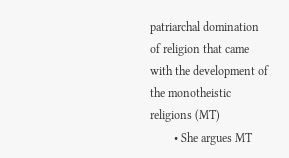patriarchal domination of religion that came with the development of the monotheistic religions (MT)
        • She argues MT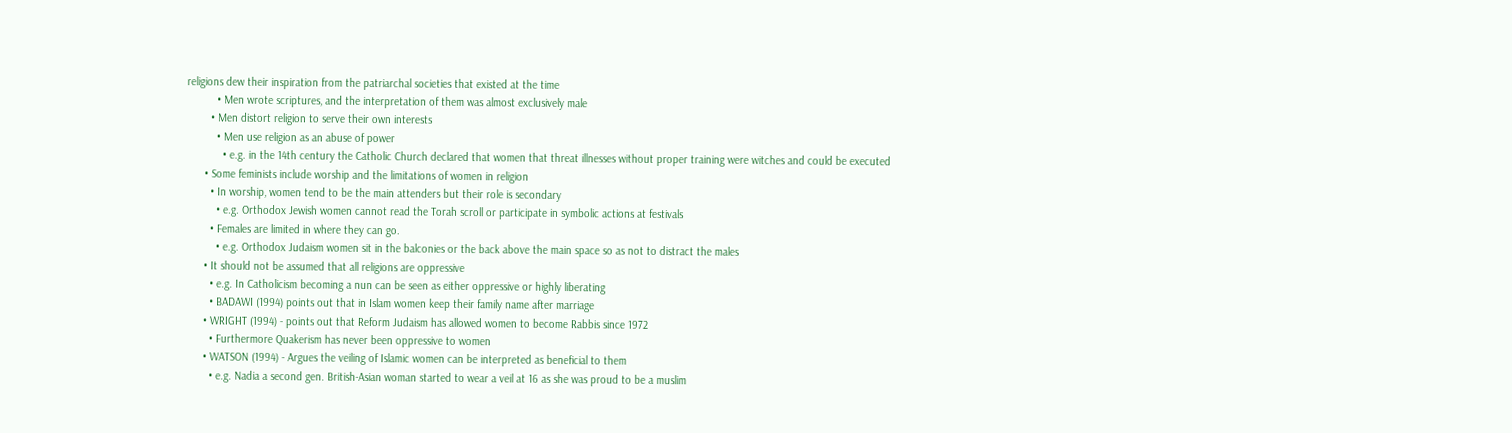religions dew their inspiration from the patriarchal societies that existed at the time
          • Men wrote scriptures, and the interpretation of them was almost exclusively male
        • Men distort religion to serve their own interests
          • Men use religion as an abuse of power
            • e.g. in the 14th century the Catholic Church declared that women that threat illnesses without proper training were witches and could be executed
      • Some feminists include worship and the limitations of women in religion
        • In worship, women tend to be the main attenders but their role is secondary
          • e.g. Orthodox Jewish women cannot read the Torah scroll or participate in symbolic actions at festivals
        • Females are limited in where they can go.
          • e.g. Orthodox Judaism women sit in the balconies or the back above the main space so as not to distract the males
      • It should not be assumed that all religions are oppressive
        • e.g. In Catholicism becoming a nun can be seen as either oppressive or highly liberating
        • BADAWI (1994) points out that in Islam women keep their family name after marriage
      • WRIGHT (1994) - points out that Reform Judaism has allowed women to become Rabbis since 1972
        • Furthermore Quakerism has never been oppressive to women
      • WATSON (1994) - Argues the veiling of Islamic women can be interpreted as beneficial to them
        • e.g. Nadia a second gen. British-Asian woman started to wear a veil at 16 as she was proud to be a muslim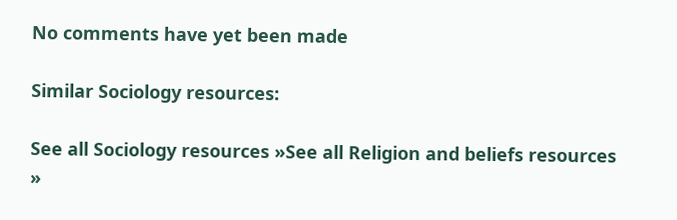No comments have yet been made

Similar Sociology resources:

See all Sociology resources »See all Religion and beliefs resources »